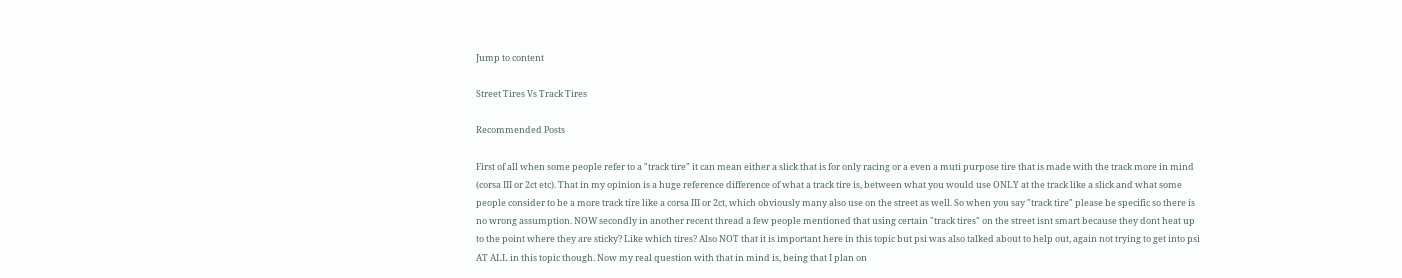Jump to content

Street Tires Vs Track Tires

Recommended Posts

First of all when some people refer to a "track tire" it can mean either a slick that is for only racing or a even a muti purpose tire that is made with the track more in mind (corsa III or 2ct etc). That in my opinion is a huge reference difference of what a track tire is, between what you would use ONLY at the track like a slick and what some people consider to be a more track tire like a corsa III or 2ct, which obviously many also use on the street as well. So when you say "track tire" please be specific so there is no wrong assumption. NOW secondly in another recent thread a few people mentioned that using certain "track tires" on the street isnt smart because they dont heat up to the point where they are sticky? Like which tires? Also NOT that it is important here in this topic but psi was also talked about to help out, again not trying to get into psi AT ALL in this topic though. Now my real question with that in mind is, being that I plan on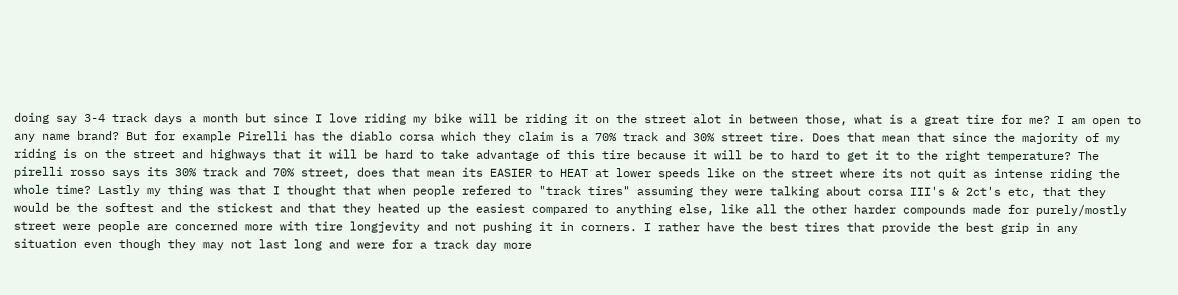doing say 3-4 track days a month but since I love riding my bike will be riding it on the street alot in between those, what is a great tire for me? I am open to any name brand? But for example Pirelli has the diablo corsa which they claim is a 70% track and 30% street tire. Does that mean that since the majority of my riding is on the street and highways that it will be hard to take advantage of this tire because it will be to hard to get it to the right temperature? The pirelli rosso says its 30% track and 70% street, does that mean its EASIER to HEAT at lower speeds like on the street where its not quit as intense riding the whole time? Lastly my thing was that I thought that when people refered to "track tires" assuming they were talking about corsa III's & 2ct's etc, that they would be the softest and the stickest and that they heated up the easiest compared to anything else, like all the other harder compounds made for purely/mostly street were people are concerned more with tire longjevity and not pushing it in corners. I rather have the best tires that provide the best grip in any situation even though they may not last long and were for a track day more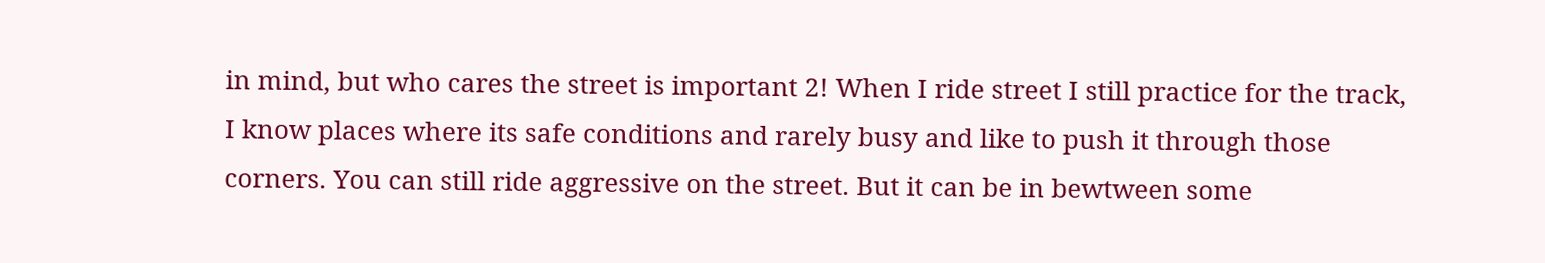in mind, but who cares the street is important 2! When I ride street I still practice for the track, I know places where its safe conditions and rarely busy and like to push it through those corners. You can still ride aggressive on the street. But it can be in bewtween some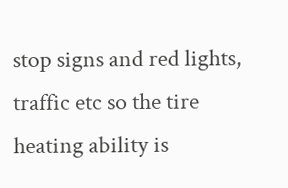stop signs and red lights, traffic etc so the tire heating ability is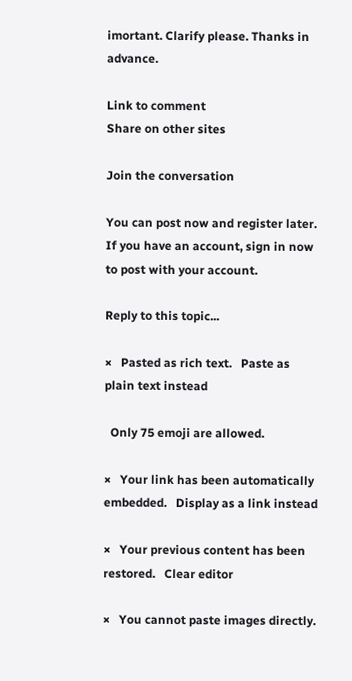imortant. Clarify please. Thanks in advance.

Link to comment
Share on other sites

Join the conversation

You can post now and register later. If you have an account, sign in now to post with your account.

Reply to this topic...

×   Pasted as rich text.   Paste as plain text instead

  Only 75 emoji are allowed.

×   Your link has been automatically embedded.   Display as a link instead

×   Your previous content has been restored.   Clear editor

×   You cannot paste images directly.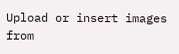Upload or insert images from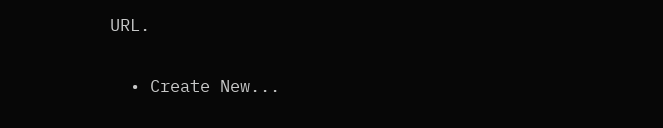URL.

  • Create New...